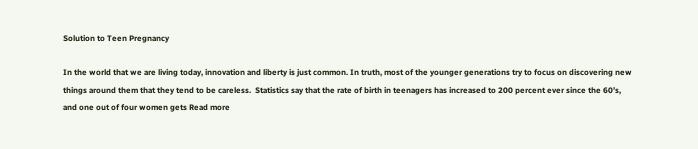Solution to Teen Pregnancy

In the world that we are living today, innovation and liberty is just common. In truth, most of the younger generations try to focus on discovering new things around them that they tend to be careless.  Statistics say that the rate of birth in teenagers has increased to 200 percent ever since the 60’s, and one out of four women gets Read more